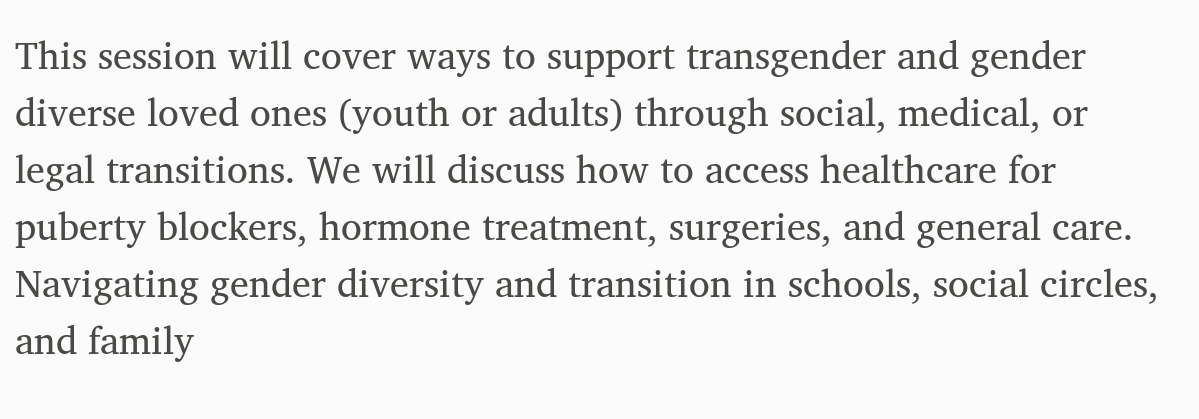This session will cover ways to support transgender and gender diverse loved ones (youth or adults) through social, medical, or legal transitions. We will discuss how to access healthcare for puberty blockers, hormone treatment, surgeries, and general care. Navigating gender diversity and transition in schools, social circles, and family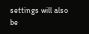settings will also be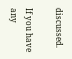discussed.

If you have any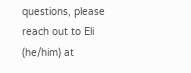questions, please reach out to Eli (he/him) at